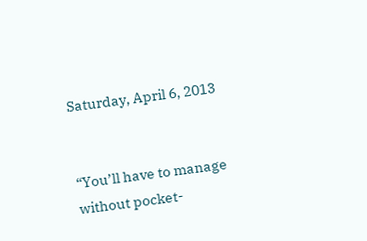Saturday, April 6, 2013


“You’ll have to manage without pocket-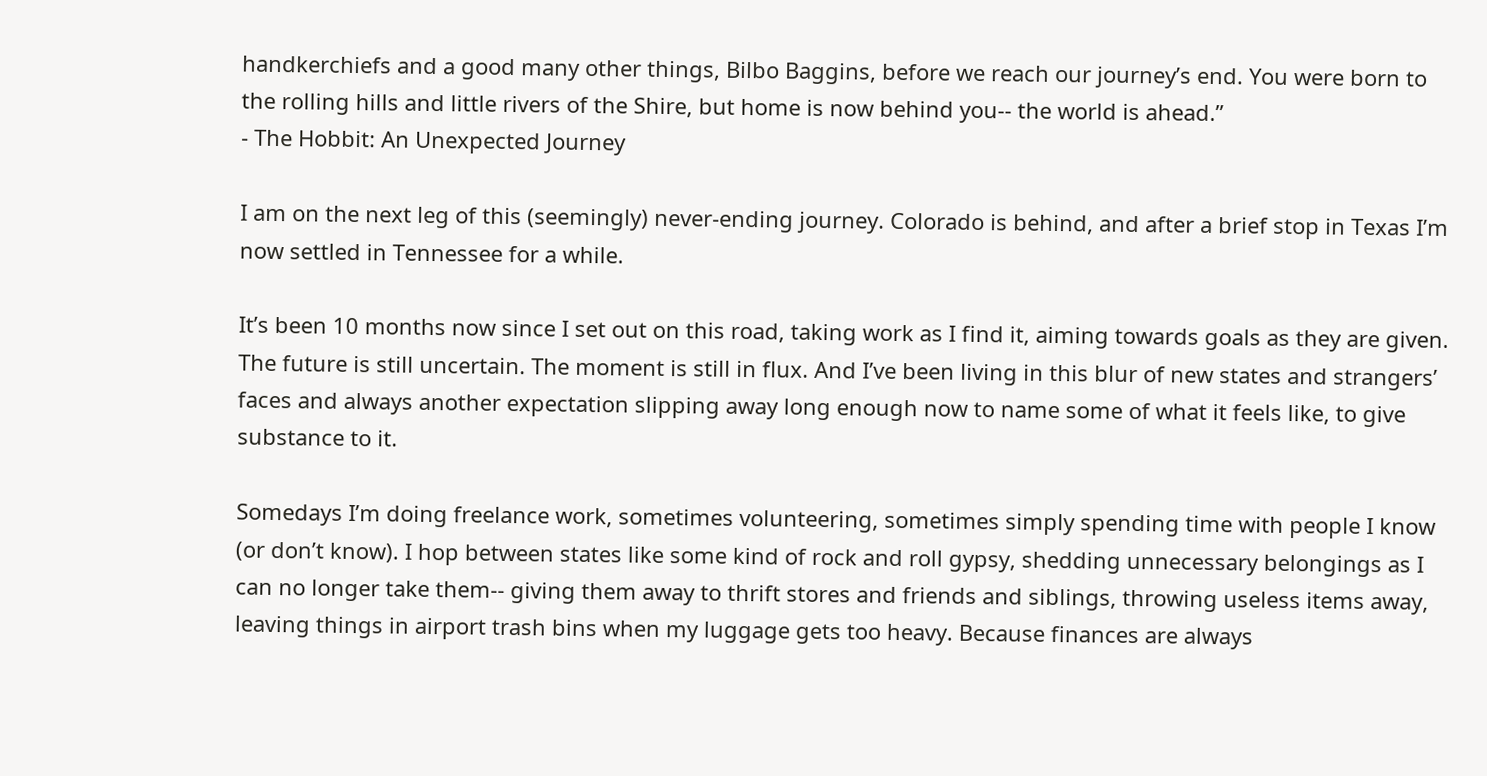handkerchiefs and a good many other things, Bilbo Baggins, before we reach our journey’s end. You were born to the rolling hills and little rivers of the Shire, but home is now behind you-- the world is ahead.”
- The Hobbit: An Unexpected Journey

I am on the next leg of this (seemingly) never-ending journey. Colorado is behind, and after a brief stop in Texas I’m now settled in Tennessee for a while.

It’s been 10 months now since I set out on this road, taking work as I find it, aiming towards goals as they are given. The future is still uncertain. The moment is still in flux. And I’ve been living in this blur of new states and strangers’ faces and always another expectation slipping away long enough now to name some of what it feels like, to give substance to it.

Somedays I’m doing freelance work, sometimes volunteering, sometimes simply spending time with people I know (or don’t know). I hop between states like some kind of rock and roll gypsy, shedding unnecessary belongings as I can no longer take them-- giving them away to thrift stores and friends and siblings, throwing useless items away, leaving things in airport trash bins when my luggage gets too heavy. Because finances are always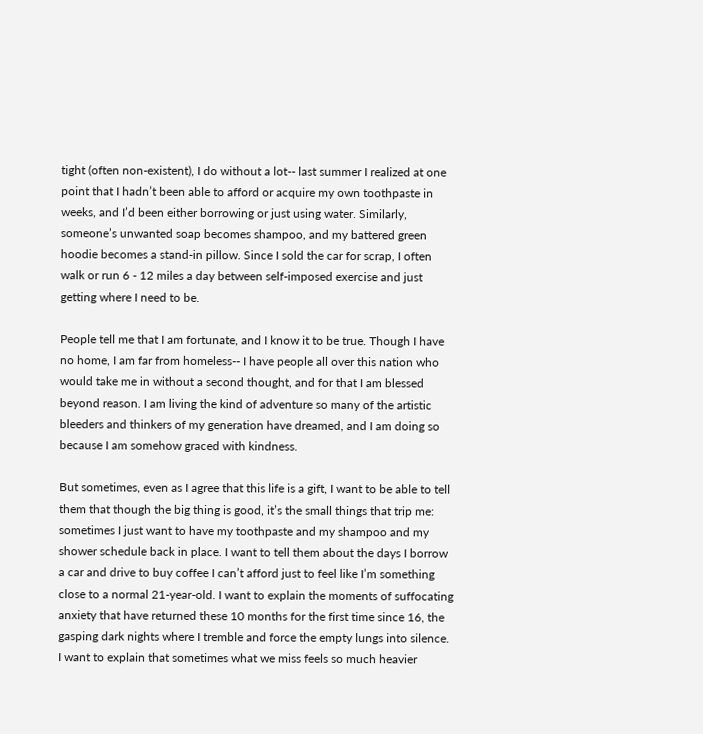tight (often non-existent), I do without a lot-- last summer I realized at one point that I hadn’t been able to afford or acquire my own toothpaste in weeks, and I’d been either borrowing or just using water. Similarly, someone’s unwanted soap becomes shampoo, and my battered green hoodie becomes a stand-in pillow. Since I sold the car for scrap, I often walk or run 6 - 12 miles a day between self-imposed exercise and just getting where I need to be.

People tell me that I am fortunate, and I know it to be true. Though I have no home, I am far from homeless-- I have people all over this nation who would take me in without a second thought, and for that I am blessed beyond reason. I am living the kind of adventure so many of the artistic bleeders and thinkers of my generation have dreamed, and I am doing so because I am somehow graced with kindness.

But sometimes, even as I agree that this life is a gift, I want to be able to tell them that though the big thing is good, it’s the small things that trip me: sometimes I just want to have my toothpaste and my shampoo and my shower schedule back in place. I want to tell them about the days I borrow a car and drive to buy coffee I can’t afford just to feel like I’m something close to a normal 21-year-old. I want to explain the moments of suffocating anxiety that have returned these 10 months for the first time since 16, the gasping dark nights where I tremble and force the empty lungs into silence. I want to explain that sometimes what we miss feels so much heavier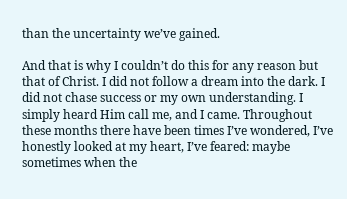than the uncertainty we’ve gained.

And that is why I couldn’t do this for any reason but that of Christ. I did not follow a dream into the dark. I did not chase success or my own understanding. I simply heard Him call me, and I came. Throughout these months there have been times I’ve wondered, I’ve honestly looked at my heart, I’ve feared: maybe sometimes when the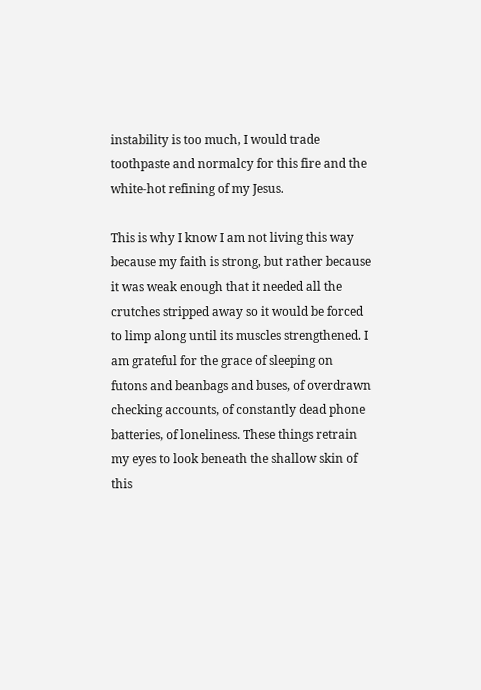instability is too much, I would trade toothpaste and normalcy for this fire and the white-hot refining of my Jesus.

This is why I know I am not living this way because my faith is strong, but rather because it was weak enough that it needed all the crutches stripped away so it would be forced to limp along until its muscles strengthened. I am grateful for the grace of sleeping on futons and beanbags and buses, of overdrawn checking accounts, of constantly dead phone batteries, of loneliness. These things retrain my eyes to look beneath the shallow skin of this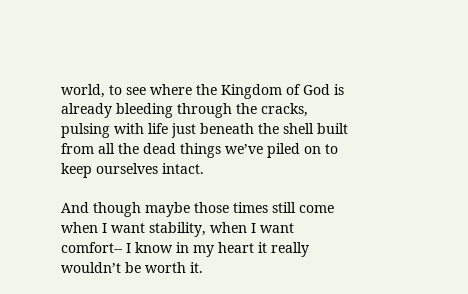world, to see where the Kingdom of God is already bleeding through the cracks, pulsing with life just beneath the shell built from all the dead things we’ve piled on to keep ourselves intact.

And though maybe those times still come when I want stability, when I want comfort-- I know in my heart it really wouldn’t be worth it.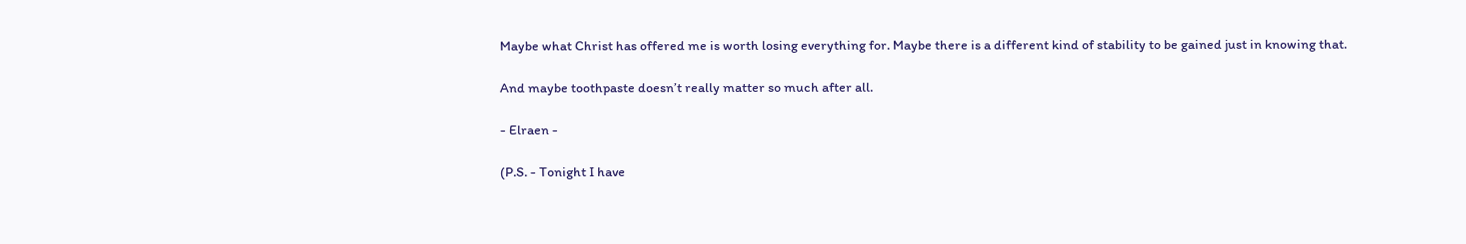Maybe what Christ has offered me is worth losing everything for. Maybe there is a different kind of stability to be gained just in knowing that.

And maybe toothpaste doesn’t really matter so much after all.

- Elraen -

(P.S. - Tonight I have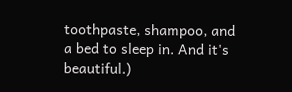toothpaste, shampoo, and a bed to sleep in. And it's beautiful.)